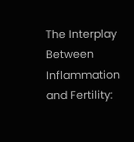The Interplay Between Inflammation and Fertility: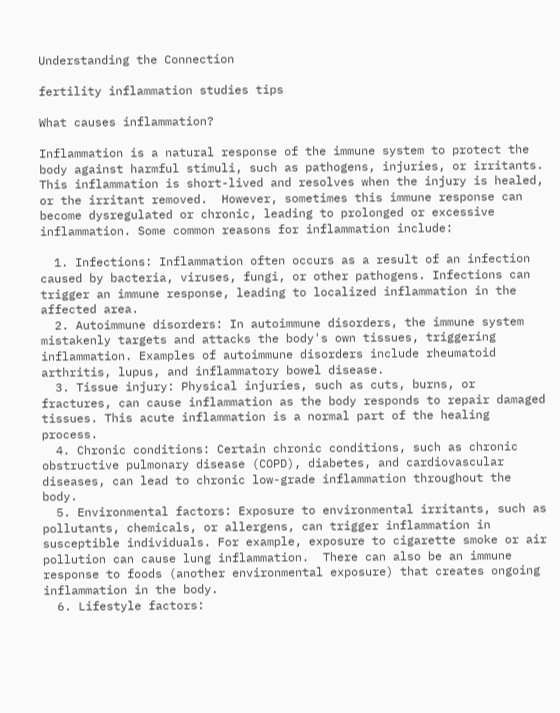Understanding the Connection

fertility inflammation studies tips

What causes inflammation?

Inflammation is a natural response of the immune system to protect the body against harmful stimuli, such as pathogens, injuries, or irritants. This inflammation is short-lived and resolves when the injury is healed, or the irritant removed.  However, sometimes this immune response can become dysregulated or chronic, leading to prolonged or excessive inflammation. Some common reasons for inflammation include:

  1. Infections: Inflammation often occurs as a result of an infection caused by bacteria, viruses, fungi, or other pathogens. Infections can trigger an immune response, leading to localized inflammation in the affected area.
  2. Autoimmune disorders: In autoimmune disorders, the immune system mistakenly targets and attacks the body's own tissues, triggering inflammation. Examples of autoimmune disorders include rheumatoid arthritis, lupus, and inflammatory bowel disease.
  3. Tissue injury: Physical injuries, such as cuts, burns, or fractures, can cause inflammation as the body responds to repair damaged tissues. This acute inflammation is a normal part of the healing process.
  4. Chronic conditions: Certain chronic conditions, such as chronic obstructive pulmonary disease (COPD), diabetes, and cardiovascular diseases, can lead to chronic low-grade inflammation throughout the body.
  5. Environmental factors: Exposure to environmental irritants, such as pollutants, chemicals, or allergens, can trigger inflammation in susceptible individuals. For example, exposure to cigarette smoke or air pollution can cause lung inflammation.  There can also be an immune response to foods (another environmental exposure) that creates ongoing inflammation in the body.
  6. Lifestyle factors: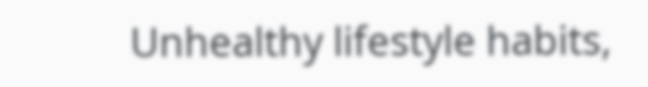Unhealthy lifestyle habits,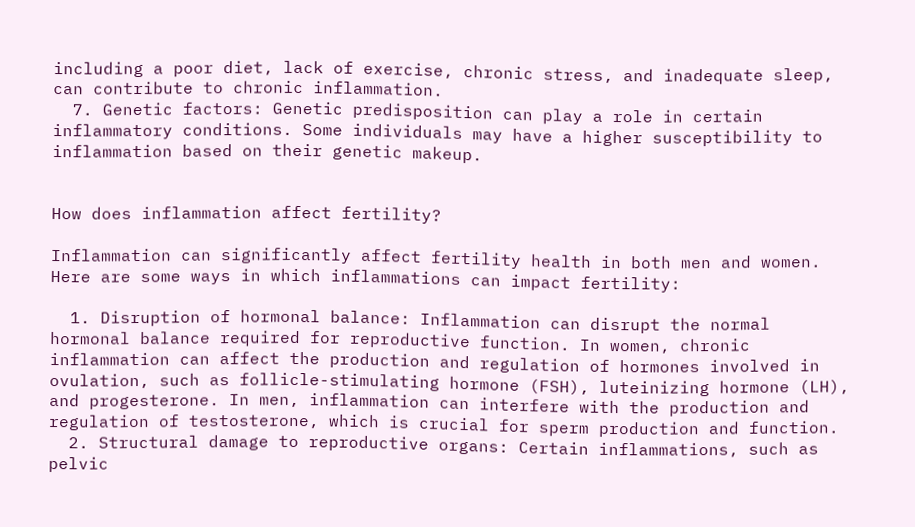including a poor diet, lack of exercise, chronic stress, and inadequate sleep, can contribute to chronic inflammation.
  7. Genetic factors: Genetic predisposition can play a role in certain inflammatory conditions. Some individuals may have a higher susceptibility to inflammation based on their genetic makeup.


How does inflammation affect fertility?

Inflammation can significantly affect fertility health in both men and women. Here are some ways in which inflammations can impact fertility:

  1. Disruption of hormonal balance: Inflammation can disrupt the normal hormonal balance required for reproductive function. In women, chronic inflammation can affect the production and regulation of hormones involved in ovulation, such as follicle-stimulating hormone (FSH), luteinizing hormone (LH), and progesterone. In men, inflammation can interfere with the production and regulation of testosterone, which is crucial for sperm production and function.
  2. Structural damage to reproductive organs: Certain inflammations, such as pelvic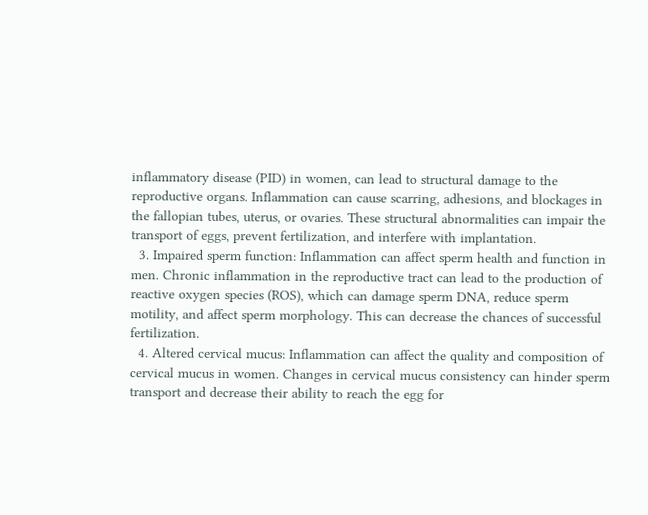inflammatory disease (PID) in women, can lead to structural damage to the reproductive organs. Inflammation can cause scarring, adhesions, and blockages in the fallopian tubes, uterus, or ovaries. These structural abnormalities can impair the transport of eggs, prevent fertilization, and interfere with implantation.
  3. Impaired sperm function: Inflammation can affect sperm health and function in men. Chronic inflammation in the reproductive tract can lead to the production of reactive oxygen species (ROS), which can damage sperm DNA, reduce sperm motility, and affect sperm morphology. This can decrease the chances of successful fertilization.
  4. Altered cervical mucus: Inflammation can affect the quality and composition of cervical mucus in women. Changes in cervical mucus consistency can hinder sperm transport and decrease their ability to reach the egg for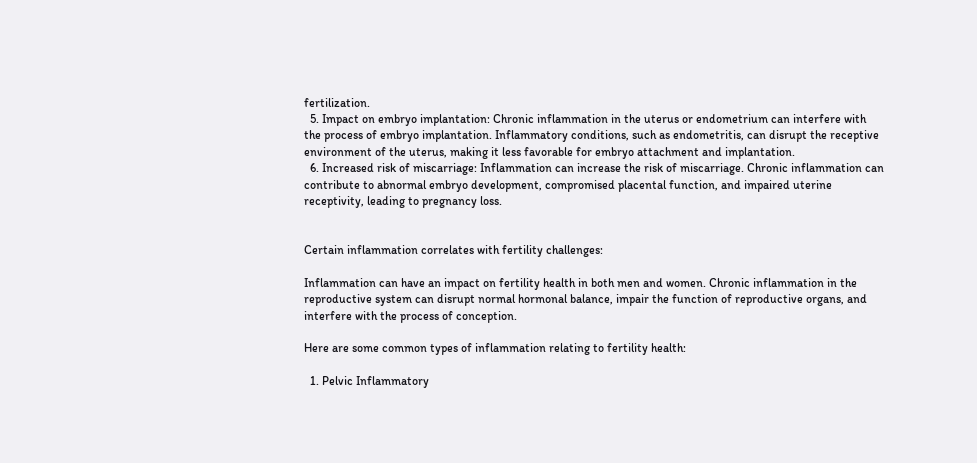fertilization.
  5. Impact on embryo implantation: Chronic inflammation in the uterus or endometrium can interfere with the process of embryo implantation. Inflammatory conditions, such as endometritis, can disrupt the receptive environment of the uterus, making it less favorable for embryo attachment and implantation.
  6. Increased risk of miscarriage: Inflammation can increase the risk of miscarriage. Chronic inflammation can contribute to abnormal embryo development, compromised placental function, and impaired uterine receptivity, leading to pregnancy loss.


Certain inflammation correlates with fertility challenges:

Inflammation can have an impact on fertility health in both men and women. Chronic inflammation in the reproductive system can disrupt normal hormonal balance, impair the function of reproductive organs, and interfere with the process of conception.

Here are some common types of inflammation relating to fertility health:

  1. Pelvic Inflammatory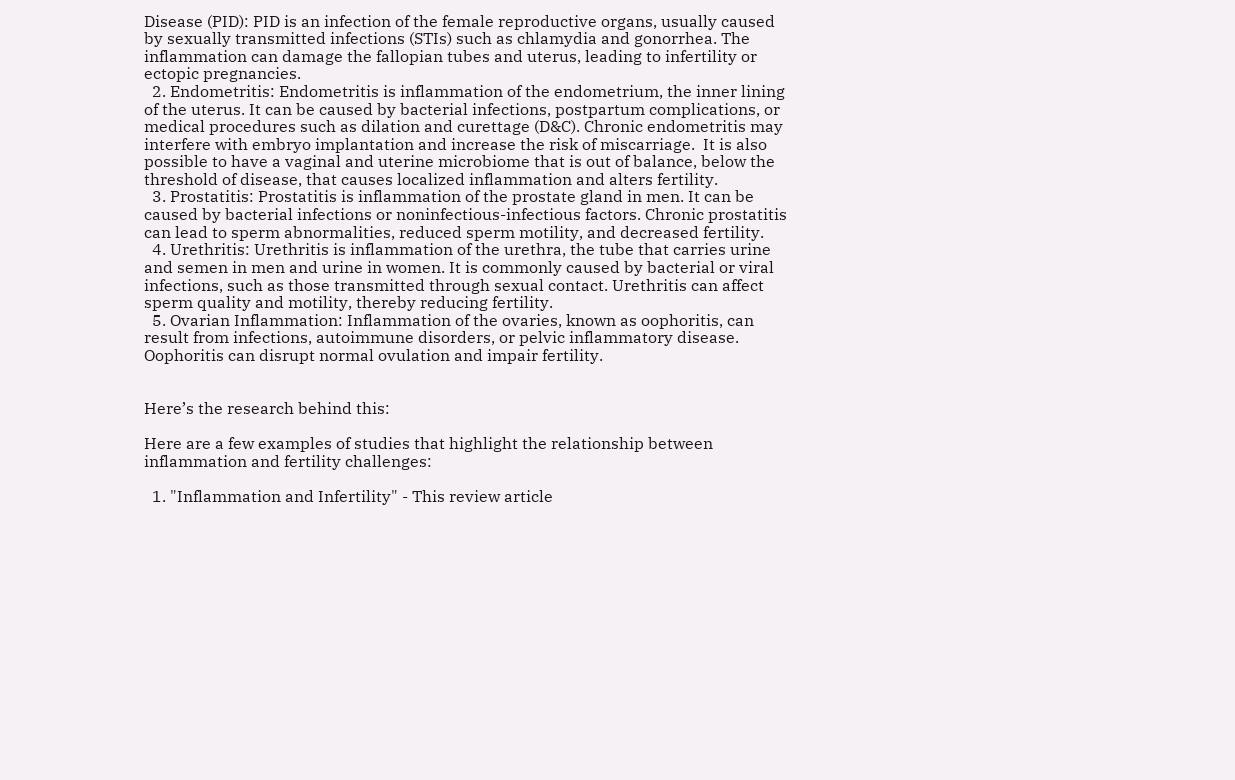Disease (PID): PID is an infection of the female reproductive organs, usually caused by sexually transmitted infections (STIs) such as chlamydia and gonorrhea. The inflammation can damage the fallopian tubes and uterus, leading to infertility or ectopic pregnancies.
  2. Endometritis: Endometritis is inflammation of the endometrium, the inner lining of the uterus. It can be caused by bacterial infections, postpartum complications, or medical procedures such as dilation and curettage (D&C). Chronic endometritis may interfere with embryo implantation and increase the risk of miscarriage.  It is also possible to have a vaginal and uterine microbiome that is out of balance, below the threshold of disease, that causes localized inflammation and alters fertility.
  3. Prostatitis: Prostatitis is inflammation of the prostate gland in men. It can be caused by bacterial infections or noninfectious-infectious factors. Chronic prostatitis can lead to sperm abnormalities, reduced sperm motility, and decreased fertility.
  4. Urethritis: Urethritis is inflammation of the urethra, the tube that carries urine and semen in men and urine in women. It is commonly caused by bacterial or viral infections, such as those transmitted through sexual contact. Urethritis can affect sperm quality and motility, thereby reducing fertility.
  5. Ovarian Inflammation: Inflammation of the ovaries, known as oophoritis, can result from infections, autoimmune disorders, or pelvic inflammatory disease. Oophoritis can disrupt normal ovulation and impair fertility.


Here’s the research behind this:

Here are a few examples of studies that highlight the relationship between inflammation and fertility challenges:

  1. "Inflammation and Infertility" - This review article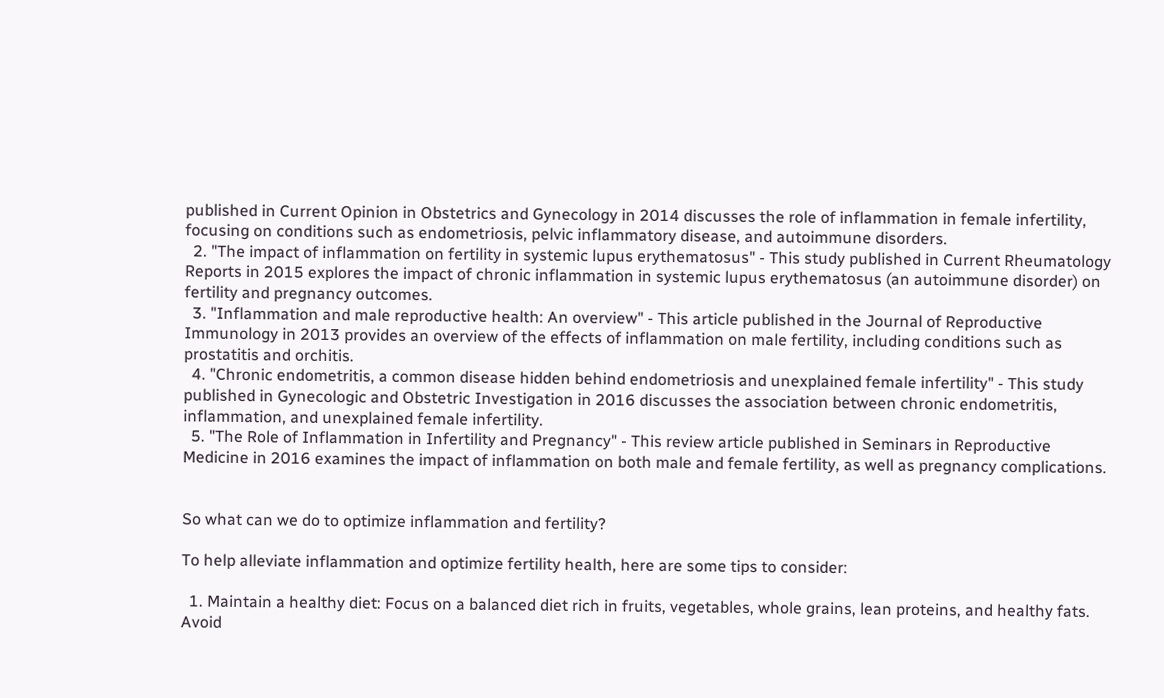published in Current Opinion in Obstetrics and Gynecology in 2014 discusses the role of inflammation in female infertility, focusing on conditions such as endometriosis, pelvic inflammatory disease, and autoimmune disorders.
  2. "The impact of inflammation on fertility in systemic lupus erythematosus" - This study published in Current Rheumatology Reports in 2015 explores the impact of chronic inflammation in systemic lupus erythematosus (an autoimmune disorder) on fertility and pregnancy outcomes.
  3. "Inflammation and male reproductive health: An overview" - This article published in the Journal of Reproductive Immunology in 2013 provides an overview of the effects of inflammation on male fertility, including conditions such as prostatitis and orchitis.
  4. "Chronic endometritis, a common disease hidden behind endometriosis and unexplained female infertility" - This study published in Gynecologic and Obstetric Investigation in 2016 discusses the association between chronic endometritis, inflammation, and unexplained female infertility.
  5. "The Role of Inflammation in Infertility and Pregnancy" - This review article published in Seminars in Reproductive Medicine in 2016 examines the impact of inflammation on both male and female fertility, as well as pregnancy complications.


So what can we do to optimize inflammation and fertility?

To help alleviate inflammation and optimize fertility health, here are some tips to consider:

  1. Maintain a healthy diet: Focus on a balanced diet rich in fruits, vegetables, whole grains, lean proteins, and healthy fats. Avoid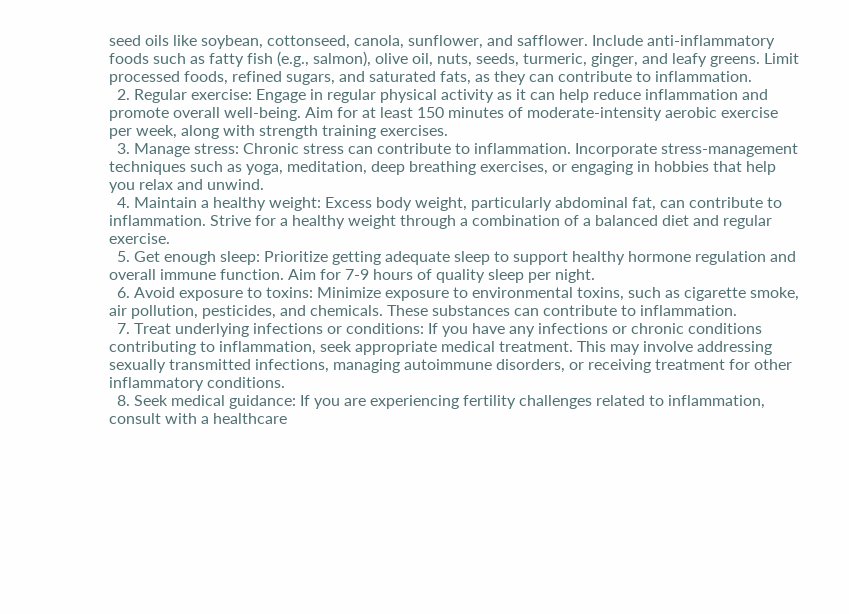seed oils like soybean, cottonseed, canola, sunflower, and safflower. Include anti-inflammatory foods such as fatty fish (e.g., salmon), olive oil, nuts, seeds, turmeric, ginger, and leafy greens. Limit processed foods, refined sugars, and saturated fats, as they can contribute to inflammation.
  2. Regular exercise: Engage in regular physical activity as it can help reduce inflammation and promote overall well-being. Aim for at least 150 minutes of moderate-intensity aerobic exercise per week, along with strength training exercises.
  3. Manage stress: Chronic stress can contribute to inflammation. Incorporate stress-management techniques such as yoga, meditation, deep breathing exercises, or engaging in hobbies that help you relax and unwind.
  4. Maintain a healthy weight: Excess body weight, particularly abdominal fat, can contribute to inflammation. Strive for a healthy weight through a combination of a balanced diet and regular exercise.
  5. Get enough sleep: Prioritize getting adequate sleep to support healthy hormone regulation and overall immune function. Aim for 7-9 hours of quality sleep per night.
  6. Avoid exposure to toxins: Minimize exposure to environmental toxins, such as cigarette smoke, air pollution, pesticides, and chemicals. These substances can contribute to inflammation.
  7. Treat underlying infections or conditions: If you have any infections or chronic conditions contributing to inflammation, seek appropriate medical treatment. This may involve addressing sexually transmitted infections, managing autoimmune disorders, or receiving treatment for other inflammatory conditions.
  8. Seek medical guidance: If you are experiencing fertility challenges related to inflammation, consult with a healthcare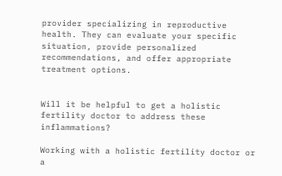provider specializing in reproductive health. They can evaluate your specific situation, provide personalized recommendations, and offer appropriate treatment options.


Will it be helpful to get a holistic fertility doctor to address these inflammations?

Working with a holistic fertility doctor or a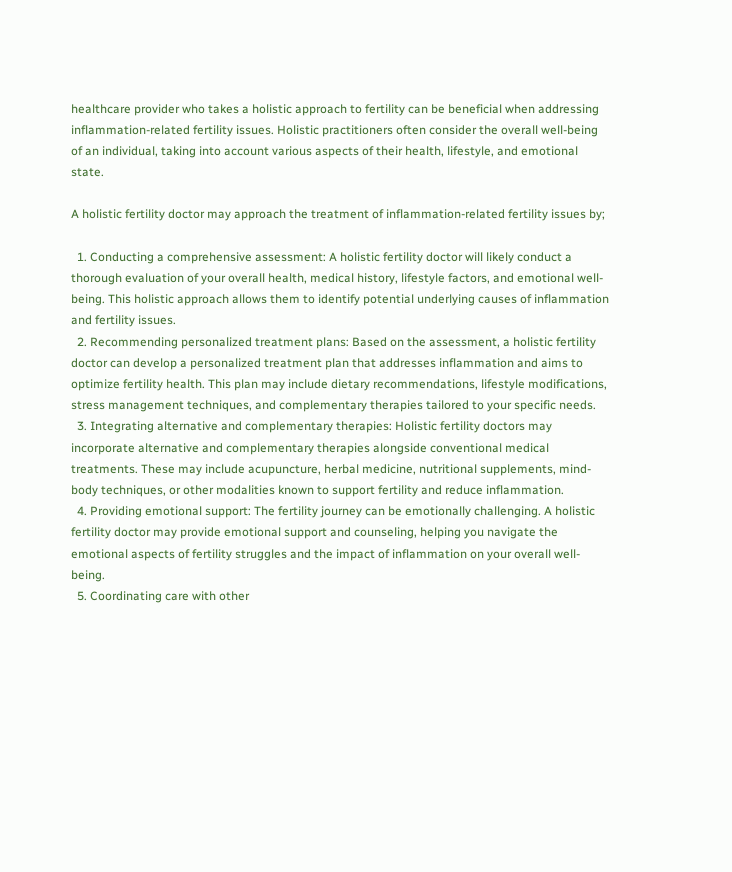healthcare provider who takes a holistic approach to fertility can be beneficial when addressing inflammation-related fertility issues. Holistic practitioners often consider the overall well-being of an individual, taking into account various aspects of their health, lifestyle, and emotional state.

A holistic fertility doctor may approach the treatment of inflammation-related fertility issues by;

  1. Conducting a comprehensive assessment: A holistic fertility doctor will likely conduct a thorough evaluation of your overall health, medical history, lifestyle factors, and emotional well-being. This holistic approach allows them to identify potential underlying causes of inflammation and fertility issues.
  2. Recommending personalized treatment plans: Based on the assessment, a holistic fertility doctor can develop a personalized treatment plan that addresses inflammation and aims to optimize fertility health. This plan may include dietary recommendations, lifestyle modifications, stress management techniques, and complementary therapies tailored to your specific needs.
  3. Integrating alternative and complementary therapies: Holistic fertility doctors may incorporate alternative and complementary therapies alongside conventional medical treatments. These may include acupuncture, herbal medicine, nutritional supplements, mind-body techniques, or other modalities known to support fertility and reduce inflammation.
  4. Providing emotional support: The fertility journey can be emotionally challenging. A holistic fertility doctor may provide emotional support and counseling, helping you navigate the emotional aspects of fertility struggles and the impact of inflammation on your overall well-being.
  5. Coordinating care with other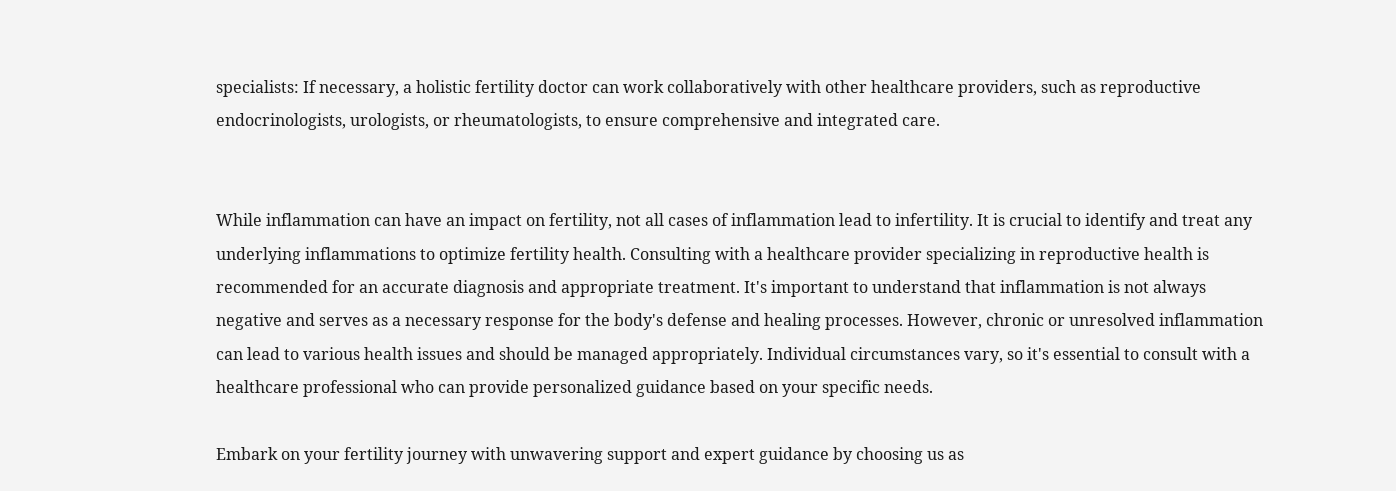specialists: If necessary, a holistic fertility doctor can work collaboratively with other healthcare providers, such as reproductive endocrinologists, urologists, or rheumatologists, to ensure comprehensive and integrated care.


While inflammation can have an impact on fertility, not all cases of inflammation lead to infertility. It is crucial to identify and treat any underlying inflammations to optimize fertility health. Consulting with a healthcare provider specializing in reproductive health is recommended for an accurate diagnosis and appropriate treatment. It's important to understand that inflammation is not always negative and serves as a necessary response for the body's defense and healing processes. However, chronic or unresolved inflammation can lead to various health issues and should be managed appropriately. Individual circumstances vary, so it's essential to consult with a healthcare professional who can provide personalized guidance based on your specific needs.

Embark on your fertility journey with unwavering support and expert guidance by choosing us as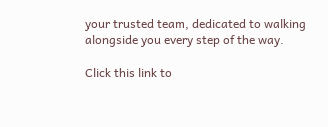your trusted team, dedicated to walking alongside you every step of the way.

Click this link to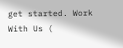get started. Work With Us (